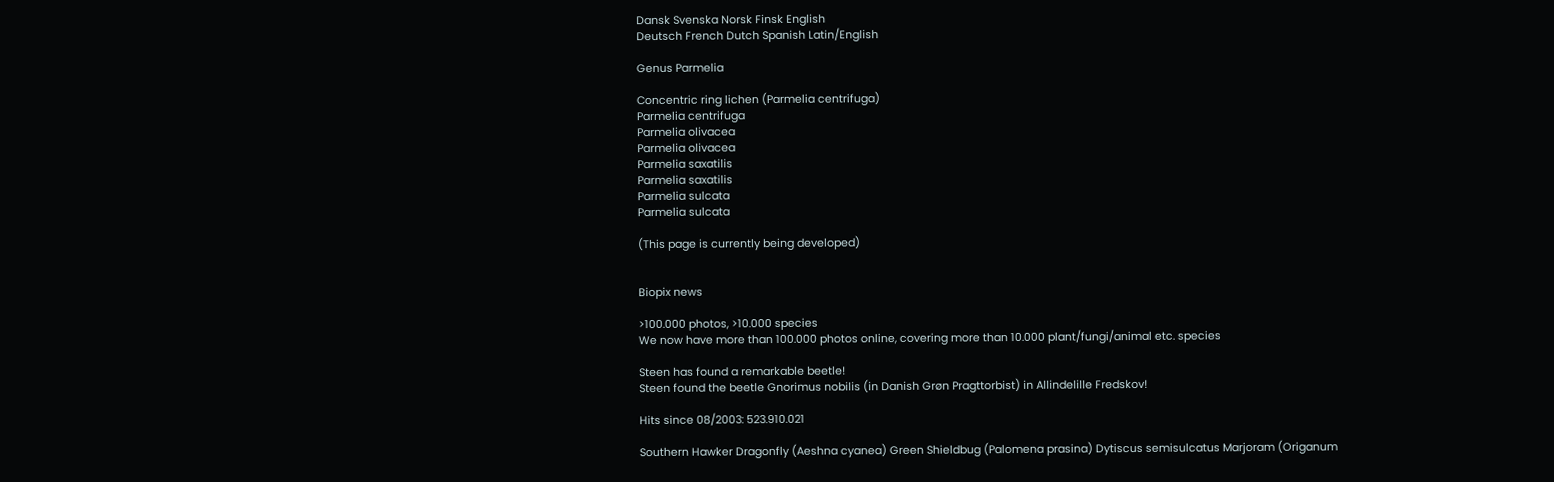Dansk Svenska Norsk Finsk English
Deutsch French Dutch Spanish Latin/English

Genus Parmelia

Concentric ring lichen (Parmelia centrifuga)
Parmelia centrifuga
Parmelia olivacea
Parmelia olivacea
Parmelia saxatilis
Parmelia saxatilis
Parmelia sulcata
Parmelia sulcata

(This page is currently being developed)


Biopix news

>100.000 photos, >10.000 species
We now have more than 100.000 photos online, covering more than 10.000 plant/fungi/animal etc. species

Steen has found a remarkable beetle!
Steen found the beetle Gnorimus nobilis (in Danish Grøn Pragttorbist) in Allindelille Fredskov!

Hits since 08/2003: 523.910.021

Southern Hawker Dragonfly (Aeshna cyanea) Green Shieldbug (Palomena prasina) Dytiscus semisulcatus Marjoram (Origanum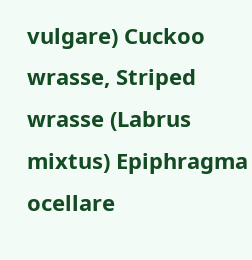vulgare) Cuckoo wrasse, Striped wrasse (Labrus mixtus) Epiphragma ocellare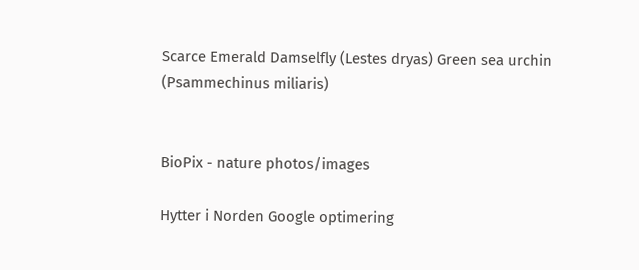Scarce Emerald Damselfly (Lestes dryas) Green sea urchin (Psammechinus miliaris)


BioPix - nature photos/images

Hytter i Norden Google optimering